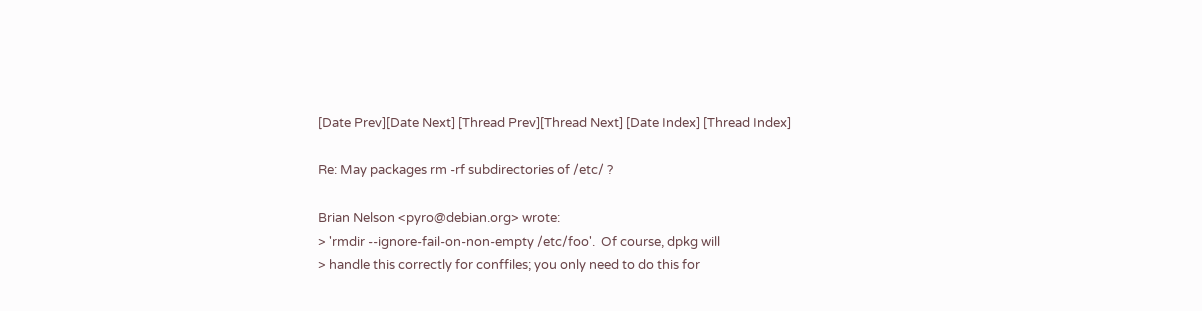[Date Prev][Date Next] [Thread Prev][Thread Next] [Date Index] [Thread Index]

Re: May packages rm -rf subdirectories of /etc/ ?

Brian Nelson <pyro@debian.org> wrote:
> 'rmdir --ignore-fail-on-non-empty /etc/foo'.  Of course, dpkg will
> handle this correctly for conffiles; you only need to do this for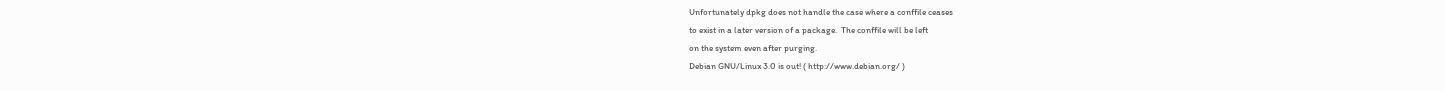Unfortunately dpkg does not handle the case where a conffile ceases
to exist in a later version of a package.  The conffile will be left
on the system even after purging.
Debian GNU/Linux 3.0 is out! ( http://www.debian.org/ )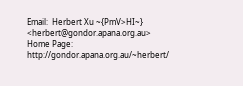Email:  Herbert Xu ~{PmV>HI~} <herbert@gondor.apana.org.au>
Home Page: http://gondor.apana.org.au/~herbert/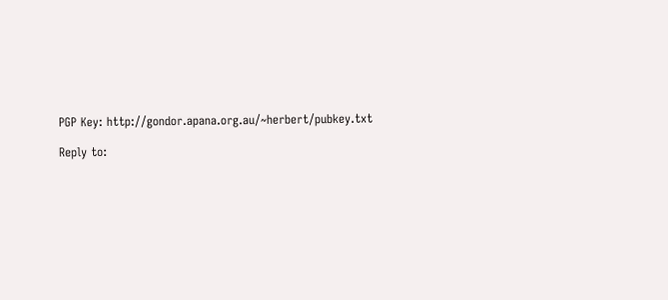PGP Key: http://gondor.apana.org.au/~herbert/pubkey.txt

Reply to: